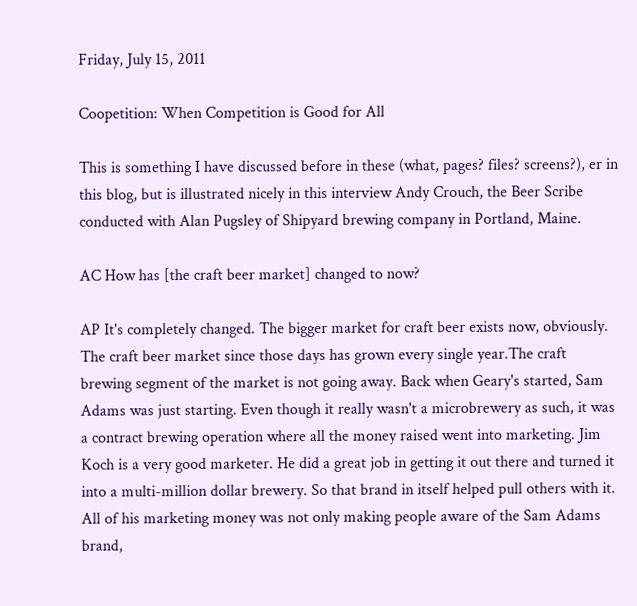Friday, July 15, 2011

Coopetition: When Competition is Good for All

This is something I have discussed before in these (what, pages? files? screens?), er in this blog, but is illustrated nicely in this interview Andy Crouch, the Beer Scribe conducted with Alan Pugsley of Shipyard brewing company in Portland, Maine.

AC How has [the craft beer market] changed to now?

AP It's completely changed. The bigger market for craft beer exists now, obviously. The craft beer market since those days has grown every single year.The craft brewing segment of the market is not going away. Back when Geary's started, Sam Adams was just starting. Even though it really wasn't a microbrewery as such, it was a contract brewing operation where all the money raised went into marketing. Jim Koch is a very good marketer. He did a great job in getting it out there and turned it into a multi-million dollar brewery. So that brand in itself helped pull others with it. All of his marketing money was not only making people aware of the Sam Adams brand,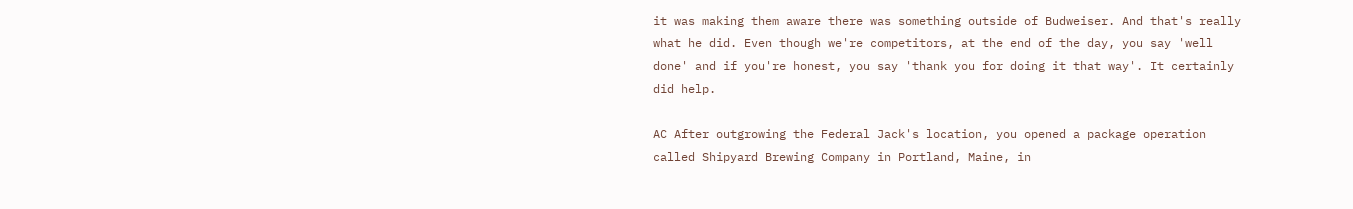it was making them aware there was something outside of Budweiser. And that's really what he did. Even though we're competitors, at the end of the day, you say 'well done' and if you're honest, you say 'thank you for doing it that way'. It certainly did help.

AC After outgrowing the Federal Jack's location, you opened a package operation called Shipyard Brewing Company in Portland, Maine, in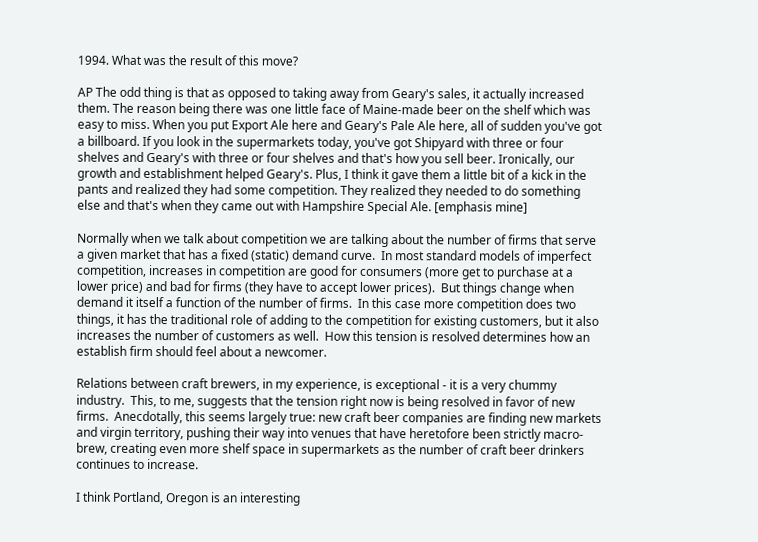1994. What was the result of this move?

AP The odd thing is that as opposed to taking away from Geary's sales, it actually increased them. The reason being there was one little face of Maine-made beer on the shelf which was easy to miss. When you put Export Ale here and Geary's Pale Ale here, all of sudden you've got a billboard. If you look in the supermarkets today, you've got Shipyard with three or four shelves and Geary's with three or four shelves and that's how you sell beer. Ironically, our growth and establishment helped Geary's. Plus, I think it gave them a little bit of a kick in the pants and realized they had some competition. They realized they needed to do something else and that's when they came out with Hampshire Special Ale. [emphasis mine]

Normally when we talk about competition we are talking about the number of firms that serve a given market that has a fixed (static) demand curve.  In most standard models of imperfect competition, increases in competition are good for consumers (more get to purchase at a lower price) and bad for firms (they have to accept lower prices).  But things change when demand it itself a function of the number of firms.  In this case more competition does two things, it has the traditional role of adding to the competition for existing customers, but it also increases the number of customers as well.  How this tension is resolved determines how an establish firm should feel about a newcomer.

Relations between craft brewers, in my experience, is exceptional - it is a very chummy industry.  This, to me, suggests that the tension right now is being resolved in favor of new firms.  Anecdotally, this seems largely true: new craft beer companies are finding new markets and virgin territory, pushing their way into venues that have heretofore been strictly macro-brew, creating even more shelf space in supermarkets as the number of craft beer drinkers continues to increase.

I think Portland, Oregon is an interesting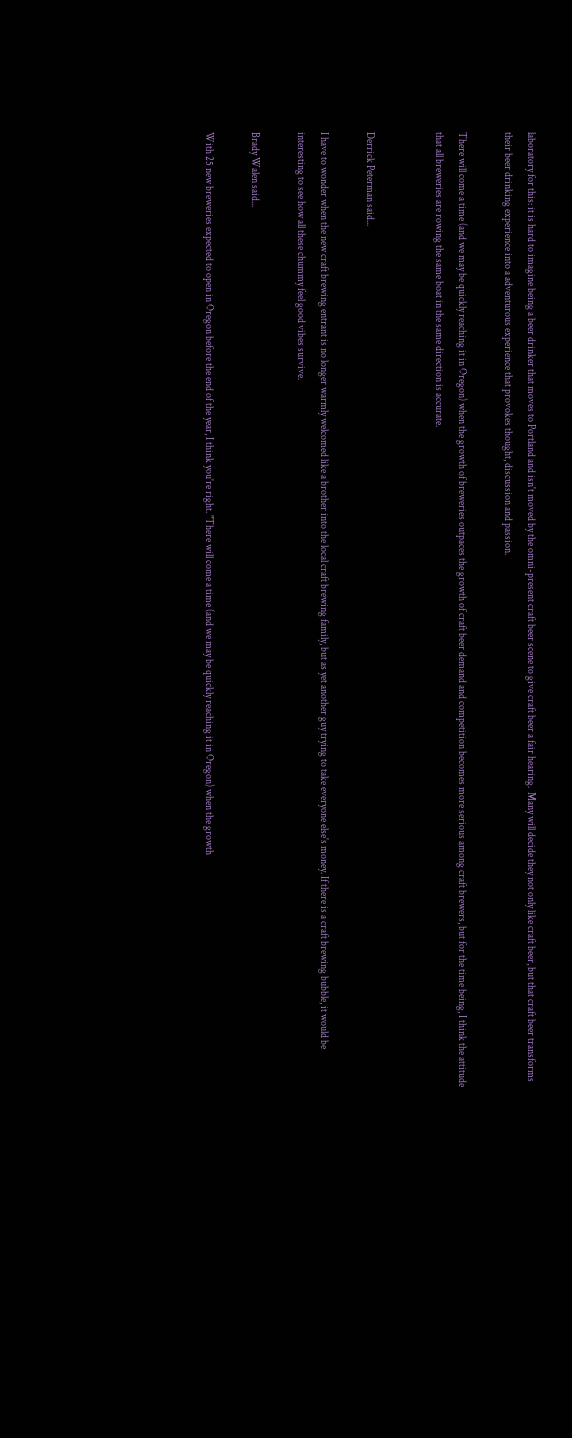laboratory for this: it is hard to imagine being a beer drinker that moves to Portland and isn't moved by the omni-present craft beer scene to give craft beer a fair hearing.  Many will decide they not only like craft beer, but that craft beer transforms their beer drinking experience into a adventurous experience that provokes thought, discussion and passion.

There will come a time (and we may be quickly reaching it in Oregon) when the growth of breweries outpaces the growth of craft beer demand and competition becomes more serious among craft brewers, but for the time being, I think the attitude that all breweries are rowing the same boat in the same direction is accurate.


Derrick Peterman said...

I have to wonder when the new craft brewing entrant is no longer warmly welcomed like a brother into the local craft brewing family, but as yet another guy trying to take everyone else's money. If there is a craft brewing bubble, it would be interesting to see how all these chummy feel good vibes survive.

Brady Walen said...

With 25 new breweries expected to open in Oregon before the end of the year, I think you're right. "There will come a time (and we may be quickly reaching it in Oregon) when the growth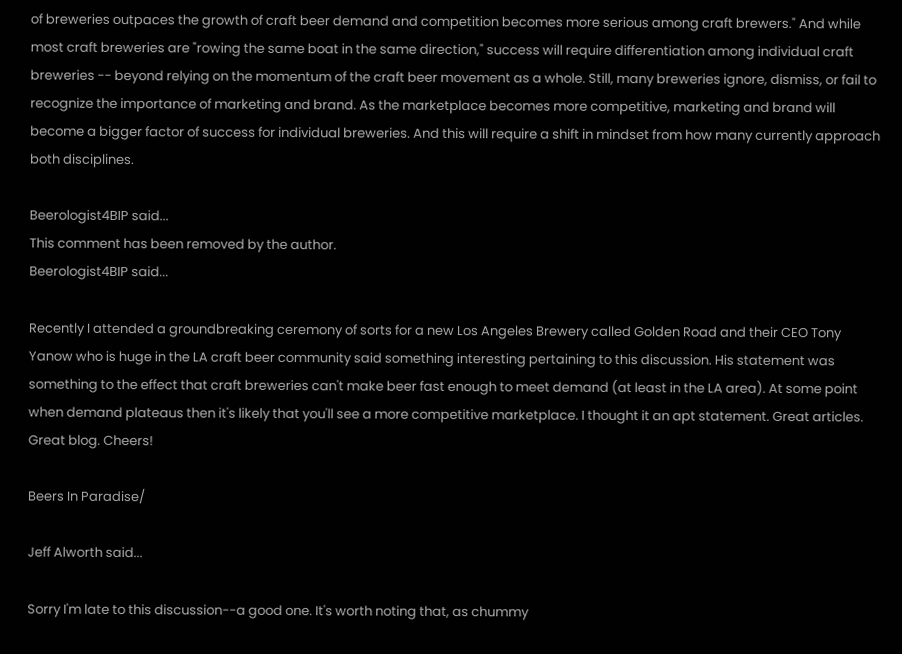of breweries outpaces the growth of craft beer demand and competition becomes more serious among craft brewers." And while most craft breweries are "rowing the same boat in the same direction," success will require differentiation among individual craft breweries -- beyond relying on the momentum of the craft beer movement as a whole. Still, many breweries ignore, dismiss, or fail to recognize the importance of marketing and brand. As the marketplace becomes more competitive, marketing and brand will become a bigger factor of success for individual breweries. And this will require a shift in mindset from how many currently approach both disciplines.

Beerologist4BIP said...
This comment has been removed by the author.
Beerologist4BIP said...

Recently I attended a groundbreaking ceremony of sorts for a new Los Angeles Brewery called Golden Road and their CEO Tony Yanow who is huge in the LA craft beer community said something interesting pertaining to this discussion. His statement was something to the effect that craft breweries can't make beer fast enough to meet demand (at least in the LA area). At some point when demand plateaus then it's likely that you'll see a more competitive marketplace. I thought it an apt statement. Great articles. Great blog. Cheers!

Beers In Paradise/

Jeff Alworth said...

Sorry I'm late to this discussion--a good one. It's worth noting that, as chummy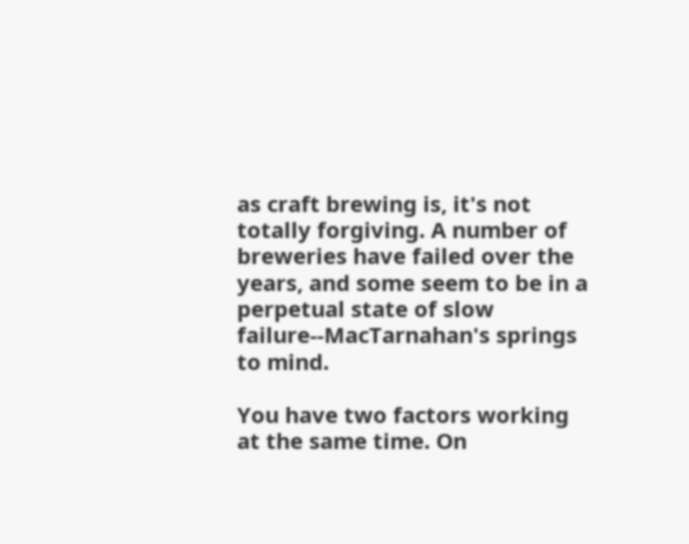as craft brewing is, it's not totally forgiving. A number of breweries have failed over the years, and some seem to be in a perpetual state of slow failure--MacTarnahan's springs to mind.

You have two factors working at the same time. On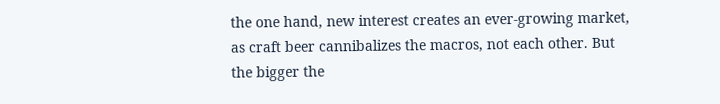the one hand, new interest creates an ever-growing market, as craft beer cannibalizes the macros, not each other. But the bigger the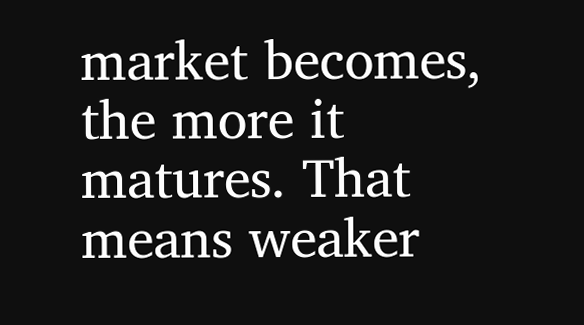market becomes, the more it matures. That means weaker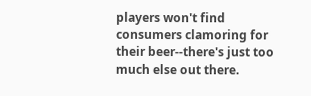players won't find consumers clamoring for their beer--there's just too much else out there.